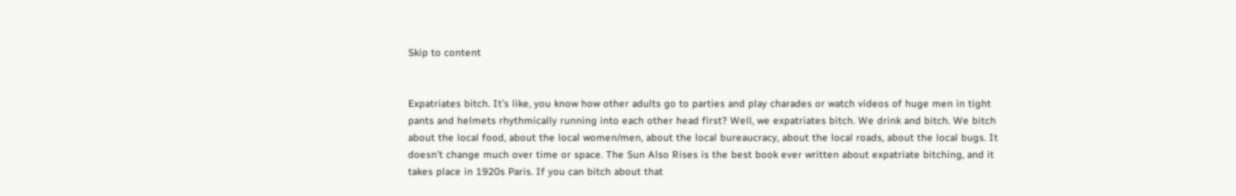Skip to content


Expatriates bitch. It’s like, you know how other adults go to parties and play charades or watch videos of huge men in tight pants and helmets rhythmically running into each other head first? Well, we expatriates bitch. We drink and bitch. We bitch about the local food, about the local women/men, about the local bureaucracy, about the local roads, about the local bugs. It doesn’t change much over time or space. The Sun Also Rises is the best book ever written about expatriate bitching, and it takes place in 1920s Paris. If you can bitch about that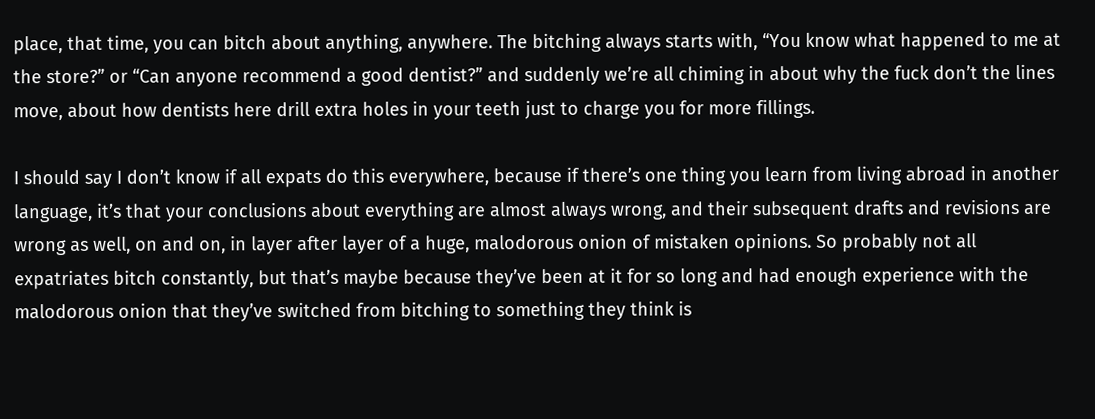place, that time, you can bitch about anything, anywhere. The bitching always starts with, “You know what happened to me at the store?” or “Can anyone recommend a good dentist?” and suddenly we’re all chiming in about why the fuck don’t the lines move, about how dentists here drill extra holes in your teeth just to charge you for more fillings.

I should say I don’t know if all expats do this everywhere, because if there’s one thing you learn from living abroad in another language, it’s that your conclusions about everything are almost always wrong, and their subsequent drafts and revisions are wrong as well, on and on, in layer after layer of a huge, malodorous onion of mistaken opinions. So probably not all expatriates bitch constantly, but that’s maybe because they’ve been at it for so long and had enough experience with the malodorous onion that they’ve switched from bitching to something they think is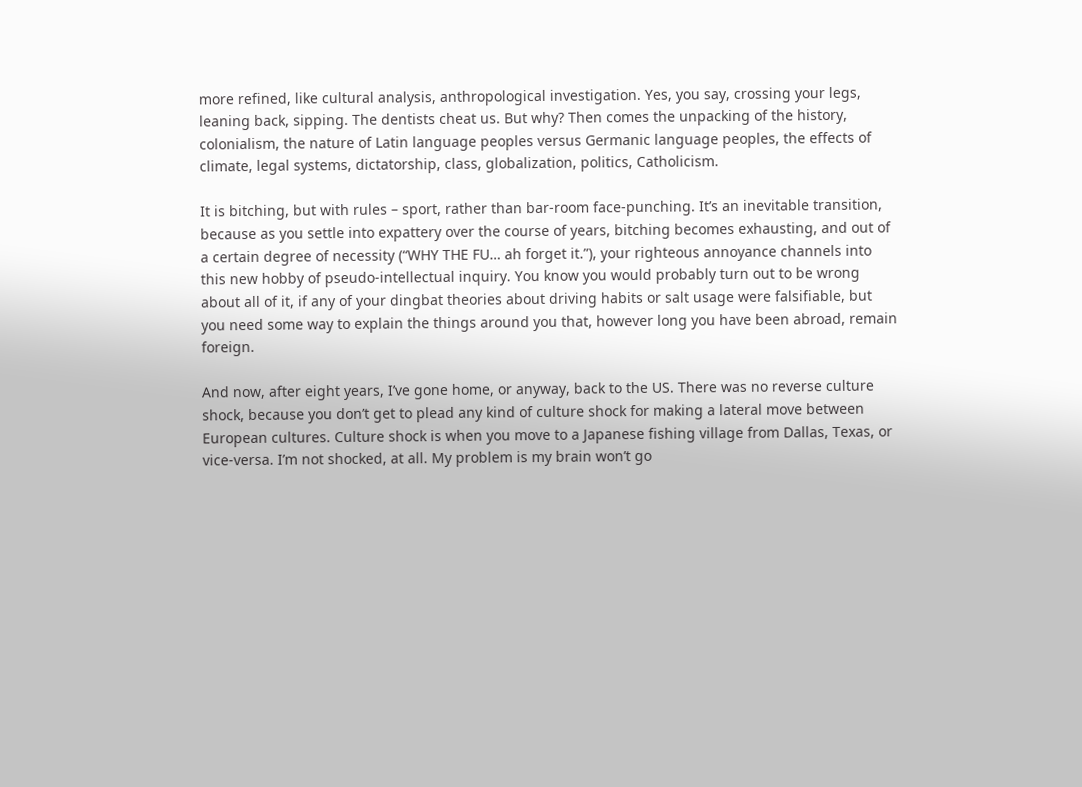more refined, like cultural analysis, anthropological investigation. Yes, you say, crossing your legs, leaning back, sipping. The dentists cheat us. But why? Then comes the unpacking of the history, colonialism, the nature of Latin language peoples versus Germanic language peoples, the effects of climate, legal systems, dictatorship, class, globalization, politics, Catholicism.

It is bitching, but with rules – sport, rather than bar-room face-punching. It’s an inevitable transition, because as you settle into expattery over the course of years, bitching becomes exhausting, and out of a certain degree of necessity (“WHY THE FU… ah forget it.”), your righteous annoyance channels into this new hobby of pseudo-intellectual inquiry. You know you would probably turn out to be wrong about all of it, if any of your dingbat theories about driving habits or salt usage were falsifiable, but you need some way to explain the things around you that, however long you have been abroad, remain foreign.

And now, after eight years, I’ve gone home, or anyway, back to the US. There was no reverse culture shock, because you don’t get to plead any kind of culture shock for making a lateral move between European cultures. Culture shock is when you move to a Japanese fishing village from Dallas, Texas, or vice-versa. I’m not shocked, at all. My problem is my brain won’t go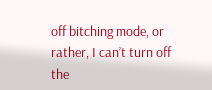off bitching mode, or rather, I can’t turn off the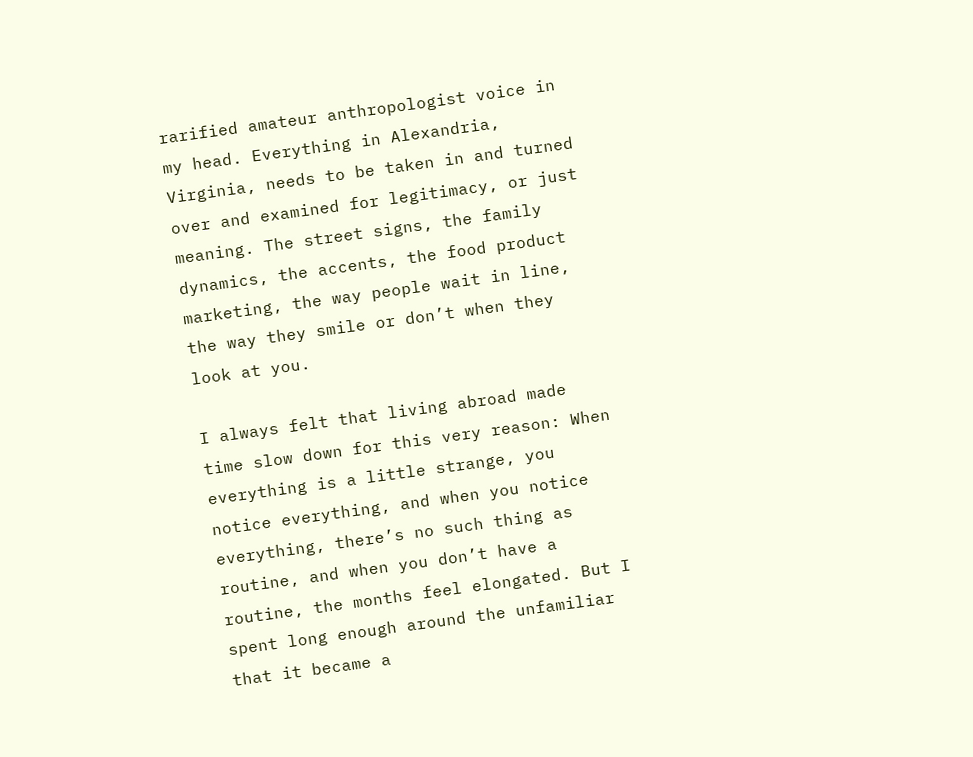rarified amateur anthropologist voice in my head. Everything in Alexandria, Virginia, needs to be taken in and turned over and examined for legitimacy, or just meaning. The street signs, the family dynamics, the accents, the food product marketing, the way people wait in line, the way they smile or don’t when they look at you.

I always felt that living abroad made time slow down for this very reason: When everything is a little strange, you notice everything, and when you notice everything, there’s no such thing as routine, and when you don’t have a routine, the months feel elongated. But I spent long enough around the unfamiliar that it became a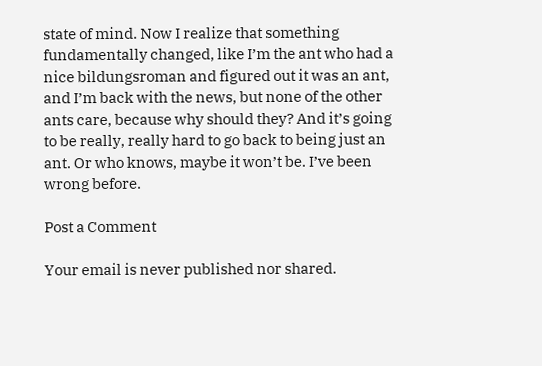state of mind. Now I realize that something fundamentally changed, like I’m the ant who had a nice bildungsroman and figured out it was an ant, and I’m back with the news, but none of the other ants care, because why should they? And it’s going to be really, really hard to go back to being just an ant. Or who knows, maybe it won’t be. I’ve been wrong before.

Post a Comment

Your email is never published nor shared.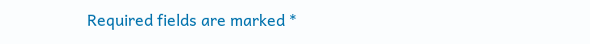Required fields are marked *